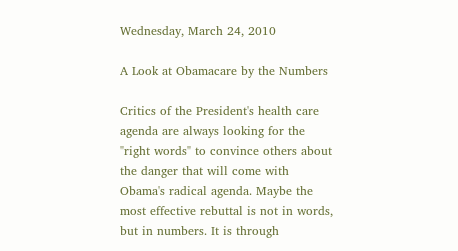Wednesday, March 24, 2010

A Look at Obamacare by the Numbers

Critics of the President's health care agenda are always looking for the "right words" to convince others about the danger that will come with Obama's radical agenda. Maybe the most effective rebuttal is not in words, but in numbers. It is through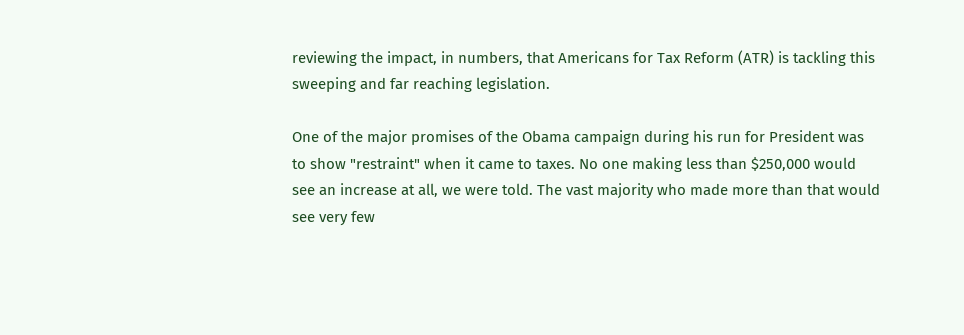reviewing the impact, in numbers, that Americans for Tax Reform (ATR) is tackling this sweeping and far reaching legislation.

One of the major promises of the Obama campaign during his run for President was to show "restraint" when it came to taxes. No one making less than $250,000 would see an increase at all, we were told. The vast majority who made more than that would see very few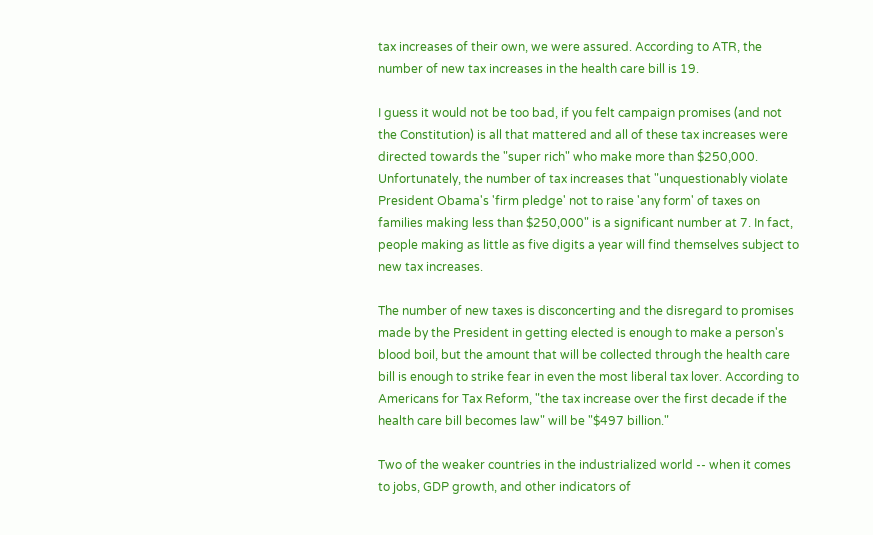tax increases of their own, we were assured. According to ATR, the number of new tax increases in the health care bill is 19.

I guess it would not be too bad, if you felt campaign promises (and not the Constitution) is all that mattered and all of these tax increases were directed towards the "super rich" who make more than $250,000. Unfortunately, the number of tax increases that "unquestionably violate President Obama's 'firm pledge' not to raise 'any form' of taxes on families making less than $250,000" is a significant number at 7. In fact, people making as little as five digits a year will find themselves subject to new tax increases.

The number of new taxes is disconcerting and the disregard to promises made by the President in getting elected is enough to make a person's blood boil, but the amount that will be collected through the health care bill is enough to strike fear in even the most liberal tax lover. According to Americans for Tax Reform, "the tax increase over the first decade if the health care bill becomes law" will be "$497 billion."

Two of the weaker countries in the industrialized world -- when it comes to jobs, GDP growth, and other indicators of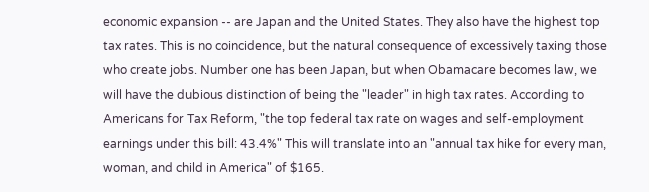economic expansion -- are Japan and the United States. They also have the highest top tax rates. This is no coincidence, but the natural consequence of excessively taxing those who create jobs. Number one has been Japan, but when Obamacare becomes law, we will have the dubious distinction of being the "leader" in high tax rates. According to Americans for Tax Reform, "the top federal tax rate on wages and self-employment earnings under this bill: 43.4%" This will translate into an "annual tax hike for every man, woman, and child in America" of $165.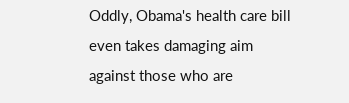Oddly, Obama's health care bill even takes damaging aim against those who are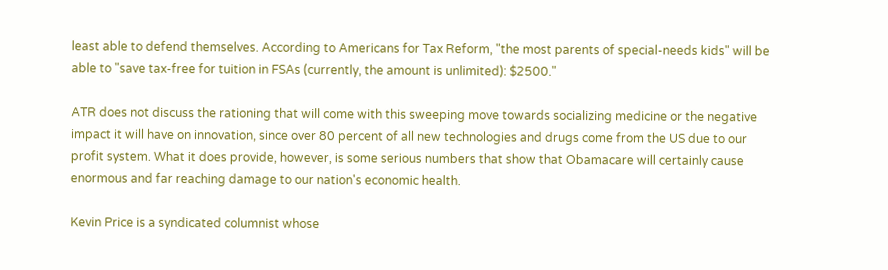least able to defend themselves. According to Americans for Tax Reform, "the most parents of special-needs kids" will be able to "save tax-free for tuition in FSAs (currently, the amount is unlimited): $2500."

ATR does not discuss the rationing that will come with this sweeping move towards socializing medicine or the negative impact it will have on innovation, since over 80 percent of all new technologies and drugs come from the US due to our profit system. What it does provide, however, is some serious numbers that show that Obamacare will certainly cause enormous and far reaching damage to our nation's economic health.

Kevin Price is a syndicated columnist whose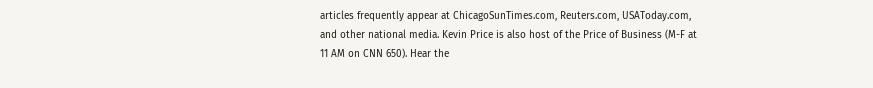articles frequently appear at ChicagoSunTimes.com, Reuters.com, USAToday.com, and other national media. Kevin Price is also host of the Price of Business (M-F at 11 AM on CNN 650). Hear the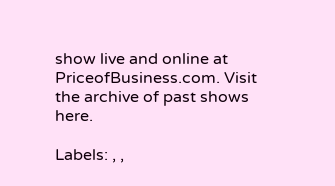show live and online at PriceofBusiness.com. Visit the archive of past shows here.

Labels: , ,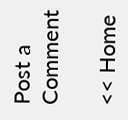Post a Comment

<< Home